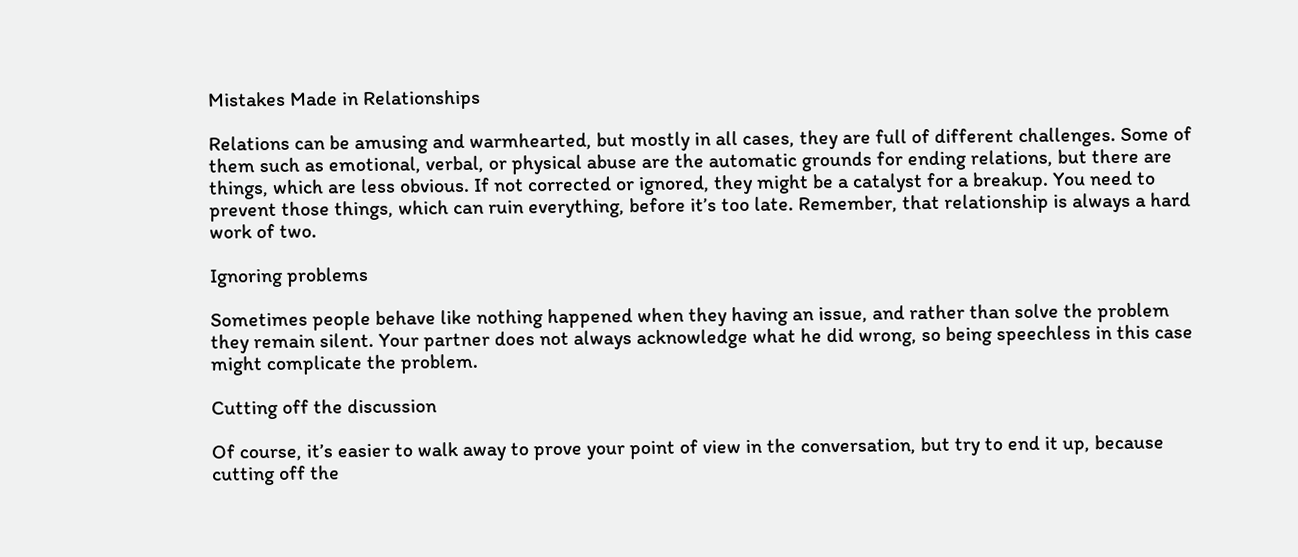Mistakes Made in Relationships

Relations can be amusing and warmhearted, but mostly in all cases, they are full of different challenges. Some of them such as emotional, verbal, or physical abuse are the automatic grounds for ending relations, but there are things, which are less obvious. If not corrected or ignored, they might be a catalyst for a breakup. You need to prevent those things, which can ruin everything, before it’s too late. Remember, that relationship is always a hard work of two.

Ignoring problems

Sometimes people behave like nothing happened when they having an issue, and rather than solve the problem they remain silent. Your partner does not always acknowledge what he did wrong, so being speechless in this case might complicate the problem.

Cutting off the discussion

Of course, it’s easier to walk away to prove your point of view in the conversation, but try to end it up, because cutting off the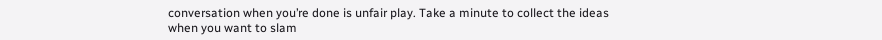conversation when you’re done is unfair play. Take a minute to collect the ideas when you want to slam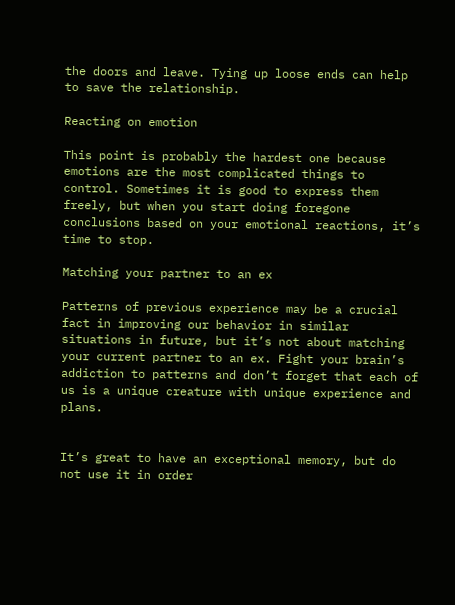the doors and leave. Tying up loose ends can help to save the relationship.

Reacting on emotion

This point is probably the hardest one because emotions are the most complicated things to control. Sometimes it is good to express them freely, but when you start doing foregone conclusions based on your emotional reactions, it’s time to stop.

Matching your partner to an ex

Patterns of previous experience may be a crucial fact in improving our behavior in similar situations in future, but it’s not about matching your current partner to an ex. Fight your brain’s addiction to patterns and don’t forget that each of us is a unique creature with unique experience and plans.


It’s great to have an exceptional memory, but do not use it in order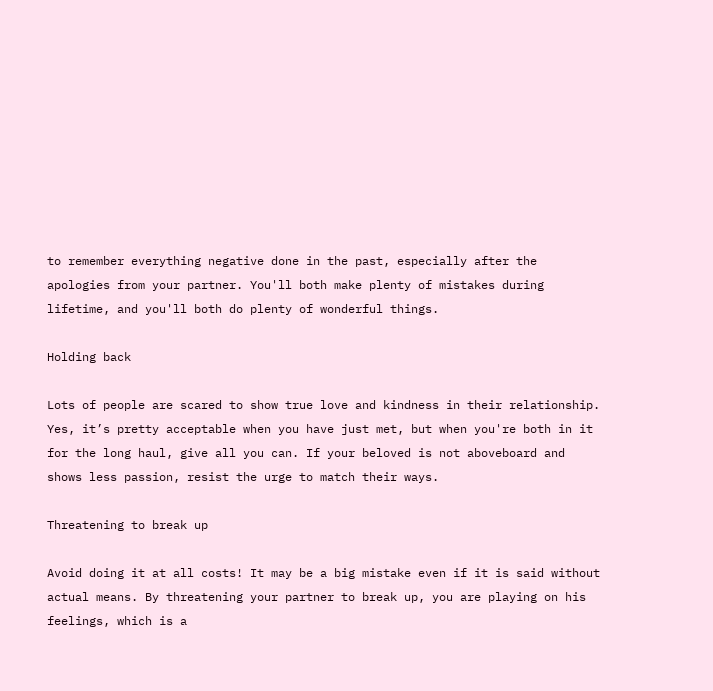to remember everything negative done in the past, especially after the apologies from your partner. You'll both make plenty of mistakes during lifetime, and you'll both do plenty of wonderful things.

Holding back

Lots of people are scared to show true love and kindness in their relationship. Yes, it’s pretty acceptable when you have just met, but when you're both in it for the long haul, give all you can. If your beloved is not aboveboard and shows less passion, resist the urge to match their ways.

Threatening to break up

Avoid doing it at all costs! It may be a big mistake even if it is said without actual means. By threatening your partner to break up, you are playing on his feelings, which is a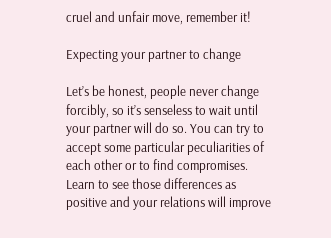cruel and unfair move, remember it!

Expecting your partner to change

Let’s be honest, people never change forcibly, so it’s senseless to wait until your partner will do so. You can try to accept some particular peculiarities of each other or to find compromises. Learn to see those differences as positive and your relations will improve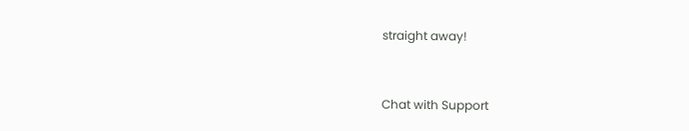straight away!


Chat with Support